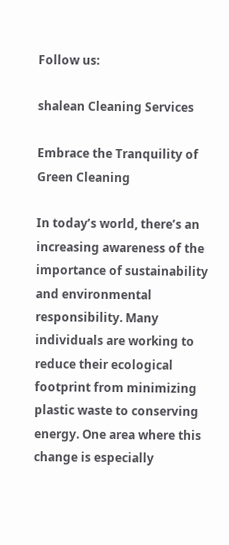Follow us:

shalean Cleaning Services

Embrace the Tranquility of Green Cleaning

In today’s world, there’s an increasing awareness of the importance of sustainability and environmental responsibility. Many individuals are working to reduce their ecological footprint from minimizing plastic waste to conserving energy. One area where this change is especially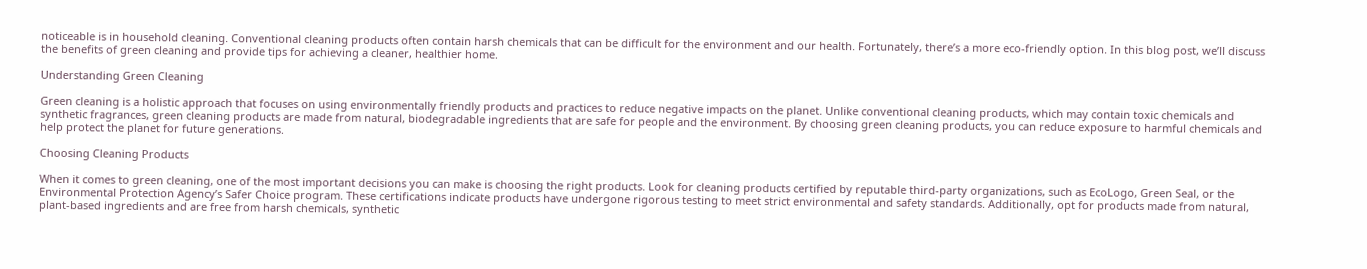noticeable is in household cleaning. Conventional cleaning products often contain harsh chemicals that can be difficult for the environment and our health. Fortunately, there’s a more eco-friendly option. In this blog post, we’ll discuss the benefits of green cleaning and provide tips for achieving a cleaner, healthier home.

Understanding Green Cleaning

Green cleaning is a holistic approach that focuses on using environmentally friendly products and practices to reduce negative impacts on the planet. Unlike conventional cleaning products, which may contain toxic chemicals and synthetic fragrances, green cleaning products are made from natural, biodegradable ingredients that are safe for people and the environment. By choosing green cleaning products, you can reduce exposure to harmful chemicals and help protect the planet for future generations.

Choosing Cleaning Products

When it comes to green cleaning, one of the most important decisions you can make is choosing the right products. Look for cleaning products certified by reputable third-party organizations, such as EcoLogo, Green Seal, or the Environmental Protection Agency’s Safer Choice program. These certifications indicate products have undergone rigorous testing to meet strict environmental and safety standards. Additionally, opt for products made from natural, plant-based ingredients and are free from harsh chemicals, synthetic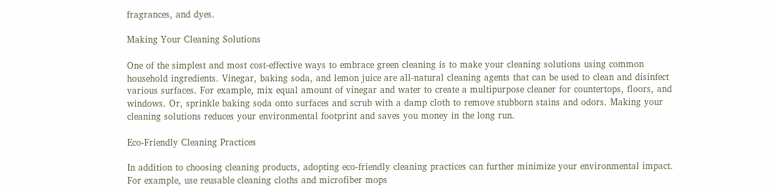fragrances, and dyes.

Making Your Cleaning Solutions

One of the simplest and most cost-effective ways to embrace green cleaning is to make your cleaning solutions using common household ingredients. Vinegar, baking soda, and lemon juice are all-natural cleaning agents that can be used to clean and disinfect various surfaces. For example, mix equal amount of vinegar and water to create a multipurpose cleaner for countertops, floors, and windows. Or, sprinkle baking soda onto surfaces and scrub with a damp cloth to remove stubborn stains and odors. Making your cleaning solutions reduces your environmental footprint and saves you money in the long run.

Eco-Friendly Cleaning Practices

In addition to choosing cleaning products, adopting eco-friendly cleaning practices can further minimize your environmental impact. For example, use reusable cleaning cloths and microfiber mops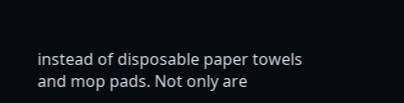instead of disposable paper towels and mop pads. Not only are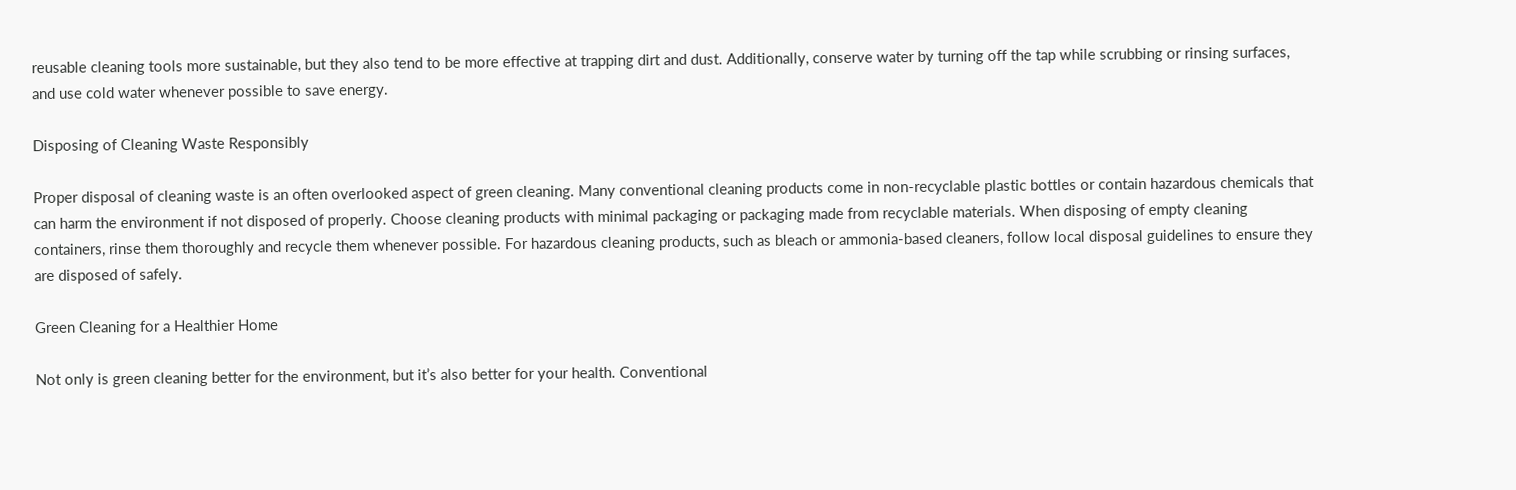reusable cleaning tools more sustainable, but they also tend to be more effective at trapping dirt and dust. Additionally, conserve water by turning off the tap while scrubbing or rinsing surfaces, and use cold water whenever possible to save energy.

Disposing of Cleaning Waste Responsibly

Proper disposal of cleaning waste is an often overlooked aspect of green cleaning. Many conventional cleaning products come in non-recyclable plastic bottles or contain hazardous chemicals that can harm the environment if not disposed of properly. Choose cleaning products with minimal packaging or packaging made from recyclable materials. When disposing of empty cleaning containers, rinse them thoroughly and recycle them whenever possible. For hazardous cleaning products, such as bleach or ammonia-based cleaners, follow local disposal guidelines to ensure they are disposed of safely.

Green Cleaning for a Healthier Home

Not only is green cleaning better for the environment, but it’s also better for your health. Conventional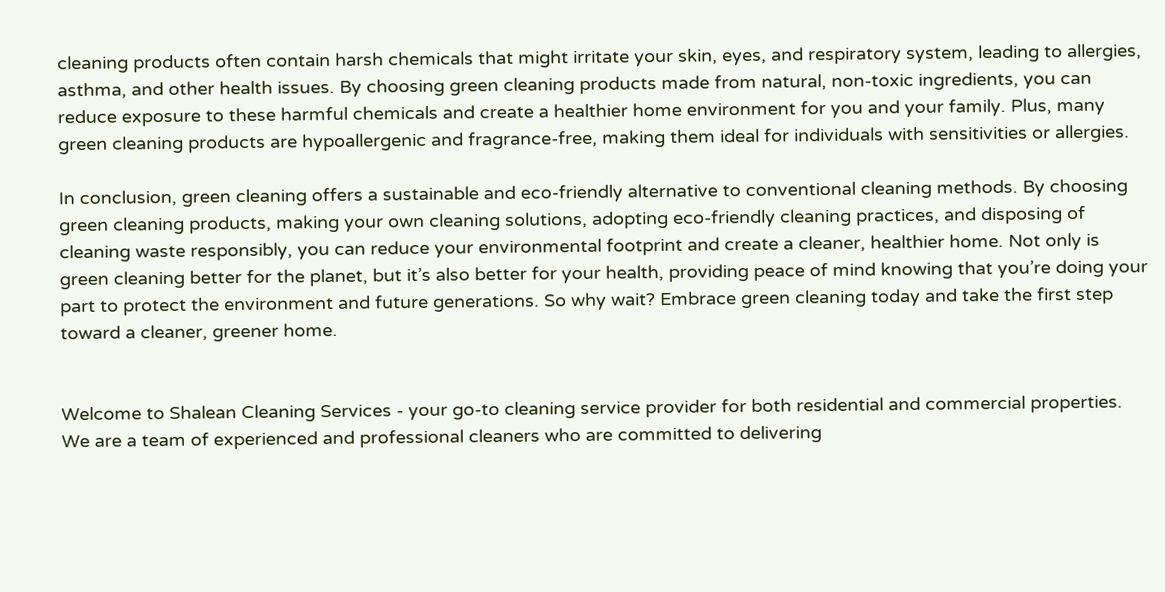cleaning products often contain harsh chemicals that might irritate your skin, eyes, and respiratory system, leading to allergies, asthma, and other health issues. By choosing green cleaning products made from natural, non-toxic ingredients, you can reduce exposure to these harmful chemicals and create a healthier home environment for you and your family. Plus, many green cleaning products are hypoallergenic and fragrance-free, making them ideal for individuals with sensitivities or allergies.

In conclusion, green cleaning offers a sustainable and eco-friendly alternative to conventional cleaning methods. By choosing green cleaning products, making your own cleaning solutions, adopting eco-friendly cleaning practices, and disposing of cleaning waste responsibly, you can reduce your environmental footprint and create a cleaner, healthier home. Not only is green cleaning better for the planet, but it’s also better for your health, providing peace of mind knowing that you’re doing your part to protect the environment and future generations. So why wait? Embrace green cleaning today and take the first step toward a cleaner, greener home.


Welcome to Shalean Cleaning Services - your go-to cleaning service provider for both residential and commercial properties. We are a team of experienced and professional cleaners who are committed to delivering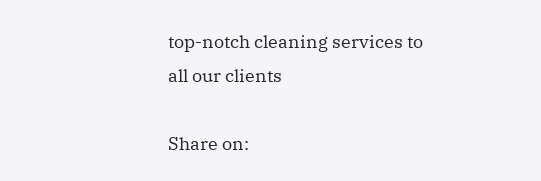top-notch cleaning services to all our clients

Share on: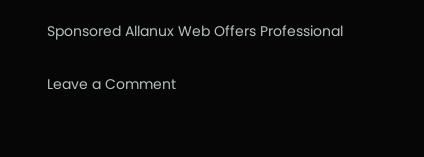Sponsored Allanux Web Offers Professional

Leave a Comment